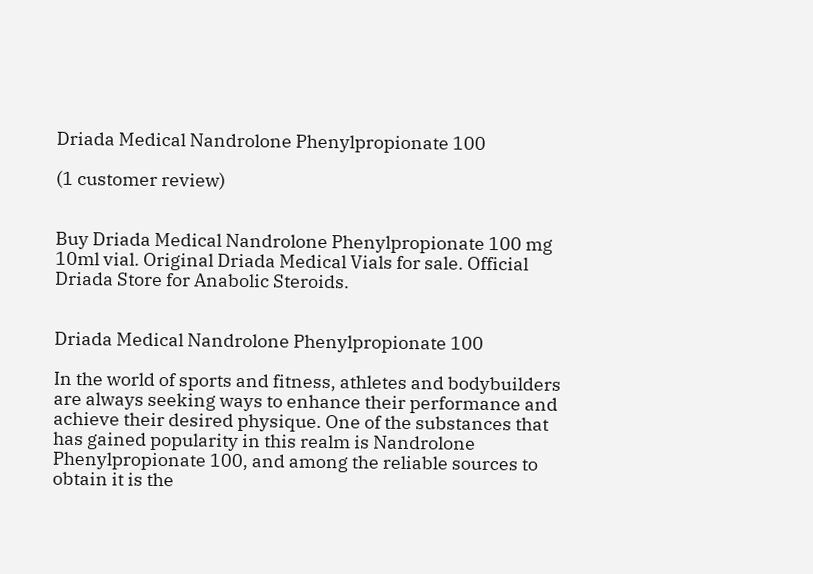Driada Medical Nandrolone Phenylpropionate 100

(1 customer review)


Buy Driada Medical Nandrolone Phenylpropionate 100 mg 10ml vial. Original Driada Medical Vials for sale. Official Driada Store for Anabolic Steroids.


Driada Medical Nandrolone Phenylpropionate 100

In the world of sports and fitness, athletes and bodybuilders are always seeking ways to enhance their performance and achieve their desired physique. One of the substances that has gained popularity in this realm is Nandrolone Phenylpropionate 100, and among the reliable sources to obtain it is the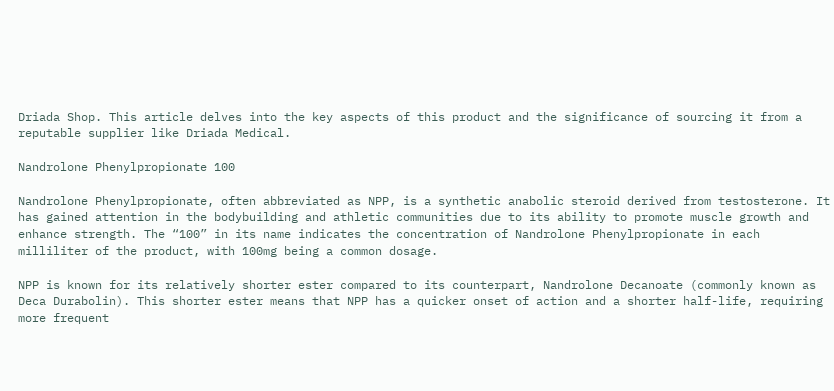Driada Shop. This article delves into the key aspects of this product and the significance of sourcing it from a reputable supplier like Driada Medical.

Nandrolone Phenylpropionate 100

Nandrolone Phenylpropionate, often abbreviated as NPP, is a synthetic anabolic steroid derived from testosterone. It has gained attention in the bodybuilding and athletic communities due to its ability to promote muscle growth and enhance strength. The “100” in its name indicates the concentration of Nandrolone Phenylpropionate in each milliliter of the product, with 100mg being a common dosage.

NPP is known for its relatively shorter ester compared to its counterpart, Nandrolone Decanoate (commonly known as Deca Durabolin). This shorter ester means that NPP has a quicker onset of action and a shorter half-life, requiring more frequent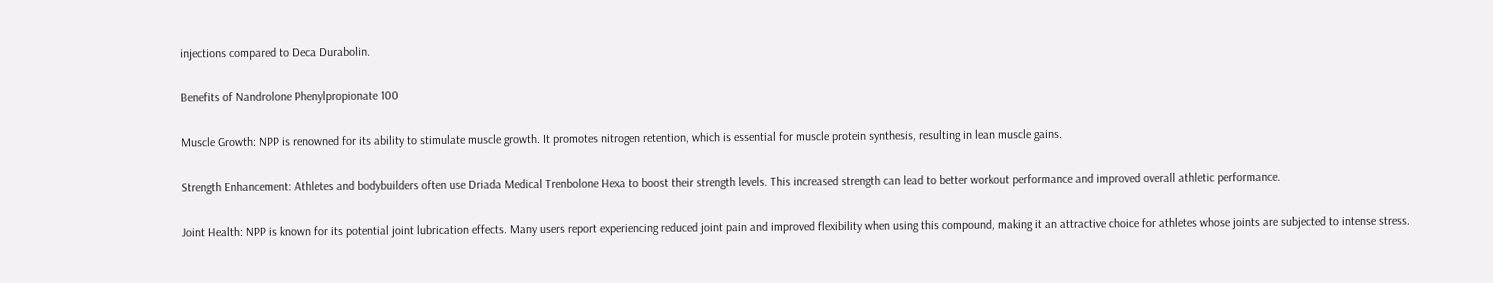injections compared to Deca Durabolin.

Benefits of Nandrolone Phenylpropionate 100

Muscle Growth: NPP is renowned for its ability to stimulate muscle growth. It promotes nitrogen retention, which is essential for muscle protein synthesis, resulting in lean muscle gains.

Strength Enhancement: Athletes and bodybuilders often use Driada Medical Trenbolone Hexa to boost their strength levels. This increased strength can lead to better workout performance and improved overall athletic performance.

Joint Health: NPP is known for its potential joint lubrication effects. Many users report experiencing reduced joint pain and improved flexibility when using this compound, making it an attractive choice for athletes whose joints are subjected to intense stress.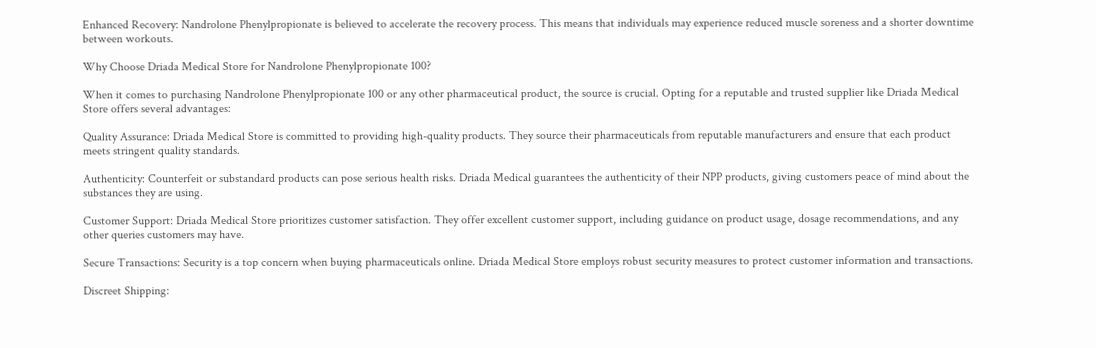Enhanced Recovery: Nandrolone Phenylpropionate is believed to accelerate the recovery process. This means that individuals may experience reduced muscle soreness and a shorter downtime between workouts.

Why Choose Driada Medical Store for Nandrolone Phenylpropionate 100?

When it comes to purchasing Nandrolone Phenylpropionate 100 or any other pharmaceutical product, the source is crucial. Opting for a reputable and trusted supplier like Driada Medical Store offers several advantages:

Quality Assurance: Driada Medical Store is committed to providing high-quality products. They source their pharmaceuticals from reputable manufacturers and ensure that each product meets stringent quality standards.

Authenticity: Counterfeit or substandard products can pose serious health risks. Driada Medical guarantees the authenticity of their NPP products, giving customers peace of mind about the substances they are using.

Customer Support: Driada Medical Store prioritizes customer satisfaction. They offer excellent customer support, including guidance on product usage, dosage recommendations, and any other queries customers may have.

Secure Transactions: Security is a top concern when buying pharmaceuticals online. Driada Medical Store employs robust security measures to protect customer information and transactions.

Discreet Shipping: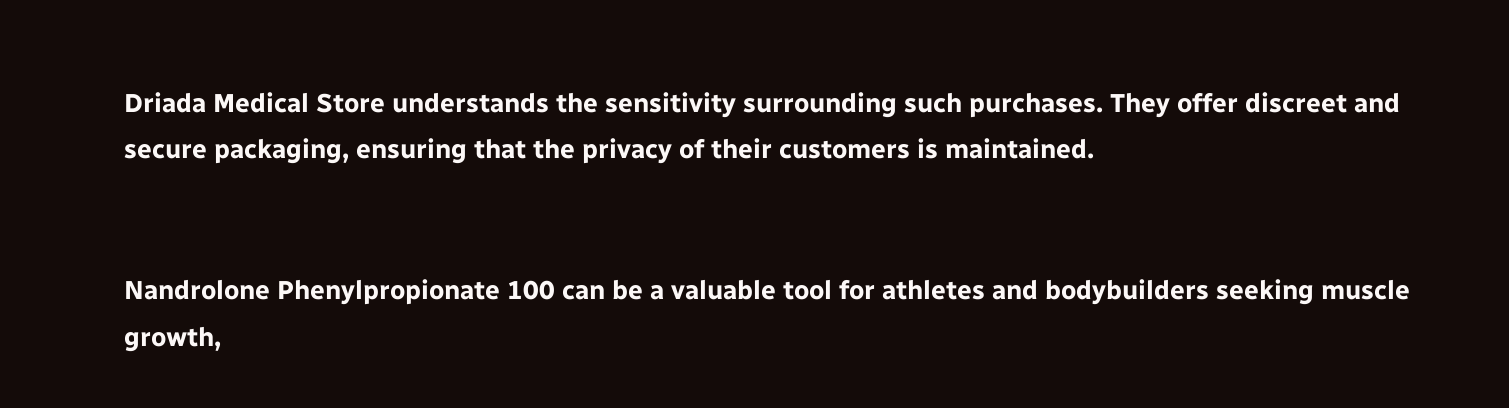Driada Medical Store understands the sensitivity surrounding such purchases. They offer discreet and secure packaging, ensuring that the privacy of their customers is maintained.


Nandrolone Phenylpropionate 100 can be a valuable tool for athletes and bodybuilders seeking muscle growth,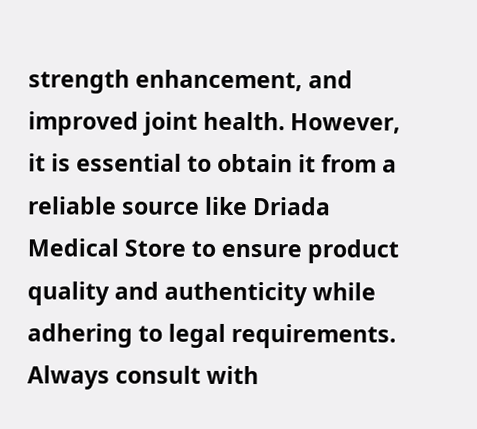strength enhancement, and improved joint health. However, it is essential to obtain it from a reliable source like Driada Medical Store to ensure product quality and authenticity while adhering to legal requirements. Always consult with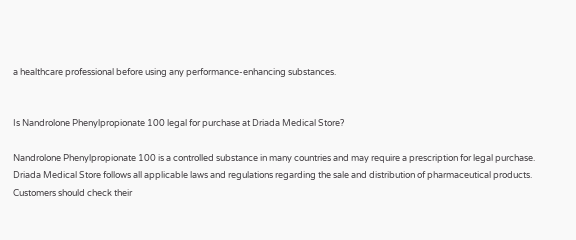a healthcare professional before using any performance-enhancing substances.


Is Nandrolone Phenylpropionate 100 legal for purchase at Driada Medical Store?

Nandrolone Phenylpropionate 100 is a controlled substance in many countries and may require a prescription for legal purchase. Driada Medical Store follows all applicable laws and regulations regarding the sale and distribution of pharmaceutical products. Customers should check their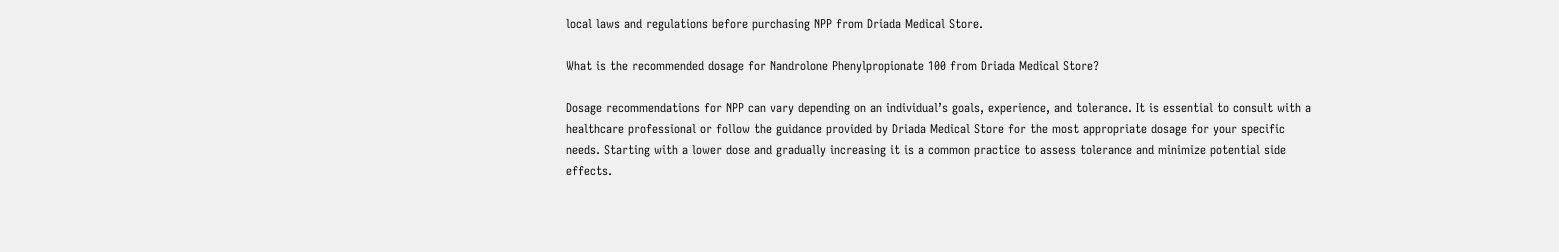local laws and regulations before purchasing NPP from Driada Medical Store.

What is the recommended dosage for Nandrolone Phenylpropionate 100 from Driada Medical Store?

Dosage recommendations for NPP can vary depending on an individual’s goals, experience, and tolerance. It is essential to consult with a healthcare professional or follow the guidance provided by Driada Medical Store for the most appropriate dosage for your specific needs. Starting with a lower dose and gradually increasing it is a common practice to assess tolerance and minimize potential side effects.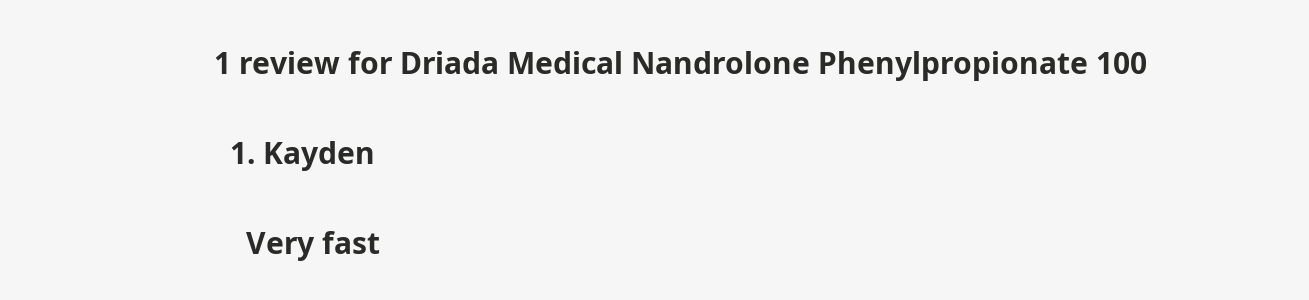1 review for Driada Medical Nandrolone Phenylpropionate 100

  1. Kayden

    Very fast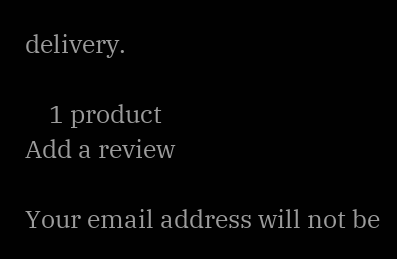delivery.

    1 product
Add a review

Your email address will not be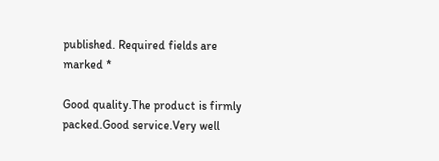published. Required fields are marked *

Good quality.The product is firmly packed.Good service.Very well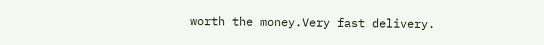worth the money.Very fast delivery.